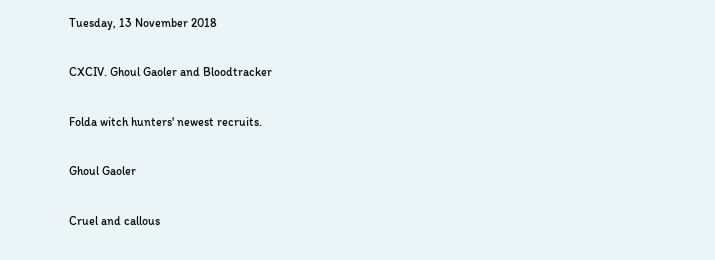Tuesday, 13 November 2018

CXCIV. Ghoul Gaoler and Bloodtracker

Folda witch hunters' newest recruits.

Ghoul Gaoler

Cruel and callous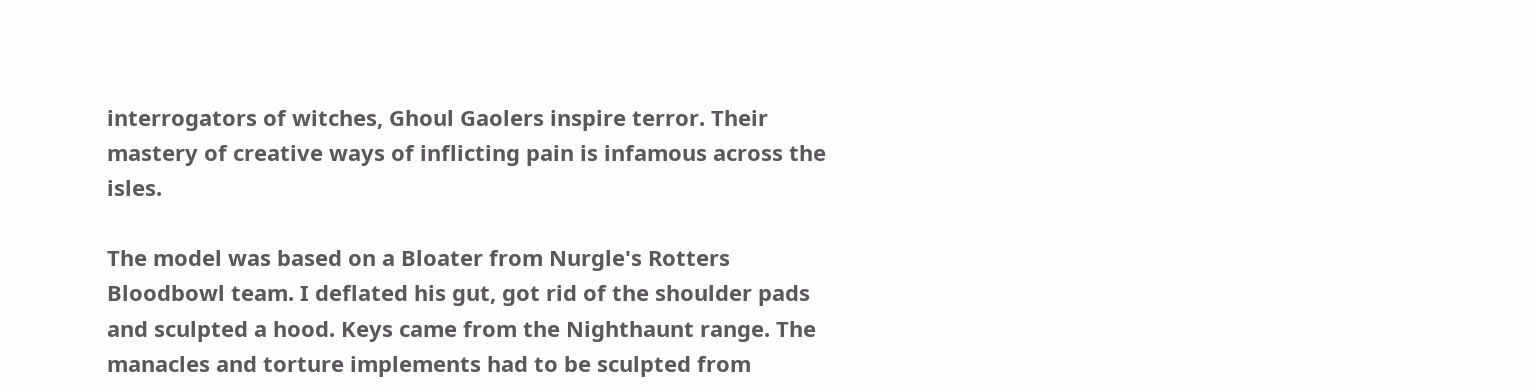interrogators of witches, Ghoul Gaolers inspire terror. Their mastery of creative ways of inflicting pain is infamous across the isles.

The model was based on a Bloater from Nurgle's Rotters Bloodbowl team. I deflated his gut, got rid of the shoulder pads and sculpted a hood. Keys came from the Nighthaunt range. The manacles and torture implements had to be sculpted from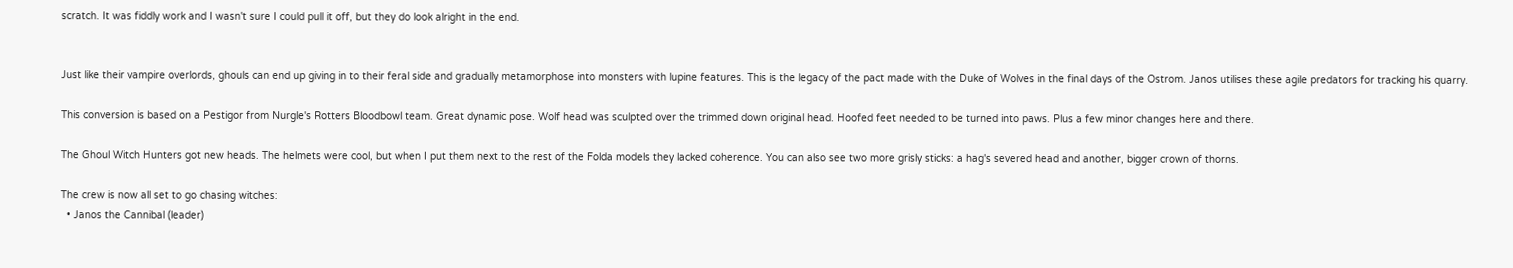scratch. It was fiddly work and I wasn't sure I could pull it off, but they do look alright in the end.


Just like their vampire overlords, ghouls can end up giving in to their feral side and gradually metamorphose into monsters with lupine features. This is the legacy of the pact made with the Duke of Wolves in the final days of the Ostrom. Janos utilises these agile predators for tracking his quarry.

This conversion is based on a Pestigor from Nurgle's Rotters Bloodbowl team. Great dynamic pose. Wolf head was sculpted over the trimmed down original head. Hoofed feet needed to be turned into paws. Plus a few minor changes here and there.

The Ghoul Witch Hunters got new heads. The helmets were cool, but when I put them next to the rest of the Folda models they lacked coherence. You can also see two more grisly sticks: a hag's severed head and another, bigger crown of thorns.

The crew is now all set to go chasing witches:
  • Janos the Cannibal (leader)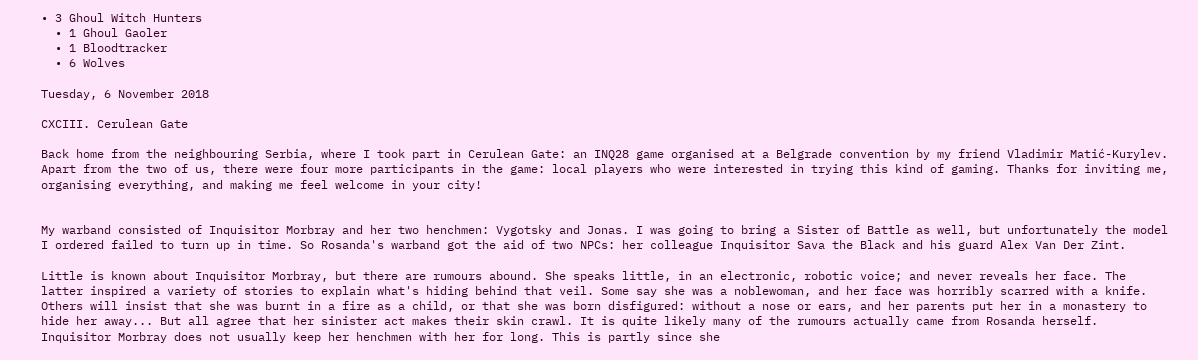• 3 Ghoul Witch Hunters
  • 1 Ghoul Gaoler
  • 1 Bloodtracker
  • 6 Wolves

Tuesday, 6 November 2018

CXCIII. Cerulean Gate

Back home from the neighbouring Serbia, where I took part in Cerulean Gate: an INQ28 game organised at a Belgrade convention by my friend Vladimir Matić-Kurylev. Apart from the two of us, there were four more participants in the game: local players who were interested in trying this kind of gaming. Thanks for inviting me, organising everything, and making me feel welcome in your city!


My warband consisted of Inquisitor Morbray and her two henchmen: Vygotsky and Jonas. I was going to bring a Sister of Battle as well, but unfortunately the model I ordered failed to turn up in time. So Rosanda's warband got the aid of two NPCs: her colleague Inquisitor Sava the Black and his guard Alex Van Der Zint.

Little is known about Inquisitor Morbray, but there are rumours abound. She speaks little, in an electronic, robotic voice; and never reveals her face. The latter inspired a variety of stories to explain what's hiding behind that veil. Some say she was a noblewoman, and her face was horribly scarred with a knife. Others will insist that she was burnt in a fire as a child, or that she was born disfigured: without a nose or ears, and her parents put her in a monastery to hide her away... But all agree that her sinister act makes their skin crawl. It is quite likely many of the rumours actually came from Rosanda herself. Inquisitor Morbray does not usually keep her henchmen with her for long. This is partly since she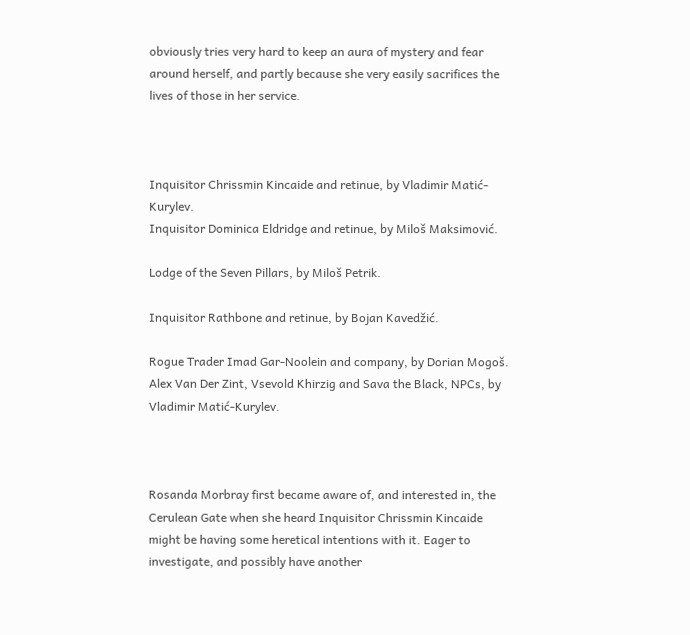obviously tries very hard to keep an aura of mystery and fear around herself, and partly because she very easily sacrifices the lives of those in her service.



Inquisitor Chrissmin Kincaide and retinue, by Vladimir Matić-Kurylev.
Inquisitor Dominica Eldridge and retinue, by Miloš Maksimović.

Lodge of the Seven Pillars, by Miloš Petrik.

Inquisitor Rathbone and retinue, by Bojan Kavedžić.

Rogue Trader Imad Gar-Noolein and company, by Dorian Mogoš.
Alex Van Der Zint, Vsevold Khirzig and Sava the Black, NPCs, by Vladimir Matić-Kurylev.



Rosanda Morbray first became aware of, and interested in, the Cerulean Gate when she heard Inquisitor Chrissmin Kincaide might be having some heretical intentions with it. Eager to investigate, and possibly have another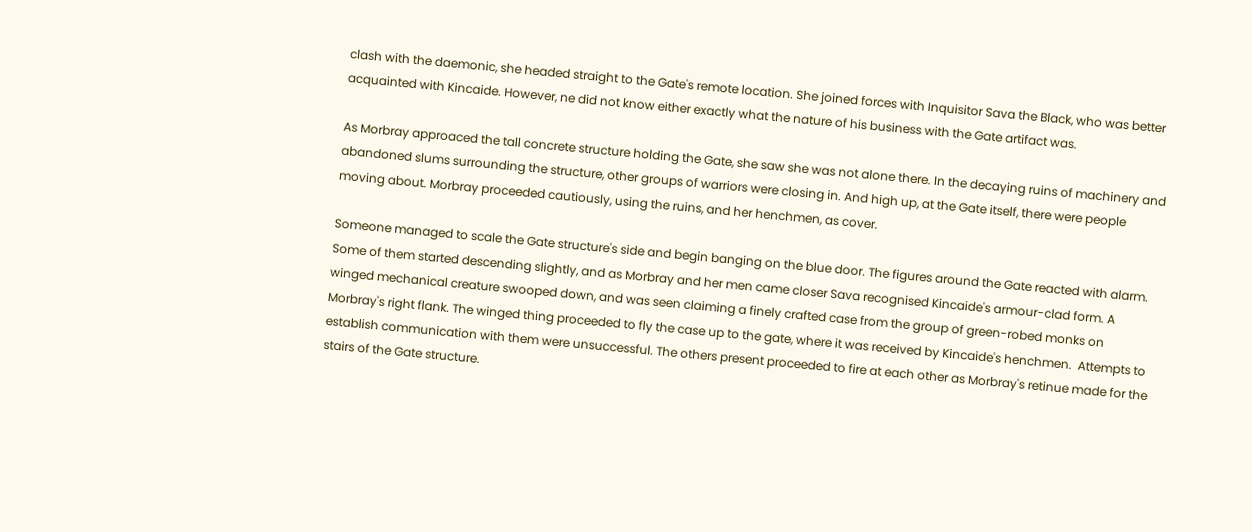clash with the daemonic, she headed straight to the Gate's remote location. She joined forces with Inquisitor Sava the Black, who was better acquainted with Kincaide. However, ne did not know either exactly what the nature of his business with the Gate artifact was.

As Morbray approaced the tall concrete structure holding the Gate, she saw she was not alone there. In the decaying ruins of machinery and abandoned slums surrounding the structure, other groups of warriors were closing in. And high up, at the Gate itself, there were people moving about. Morbray proceeded cautiously, using the ruins, and her henchmen, as cover.

Someone managed to scale the Gate structure's side and begin banging on the blue door. The figures around the Gate reacted with alarm. Some of them started descending slightly, and as Morbray and her men came closer Sava recognised Kincaide's armour-clad form. A winged mechanical creature swooped down, and was seen claiming a finely crafted case from the group of green-robed monks on Morbray's right flank. The winged thing proceeded to fly the case up to the gate, where it was received by Kincaide's henchmen.  Attempts to establish communication with them were unsuccessful. The others present proceeded to fire at each other as Morbray's retinue made for the stairs of the Gate structure.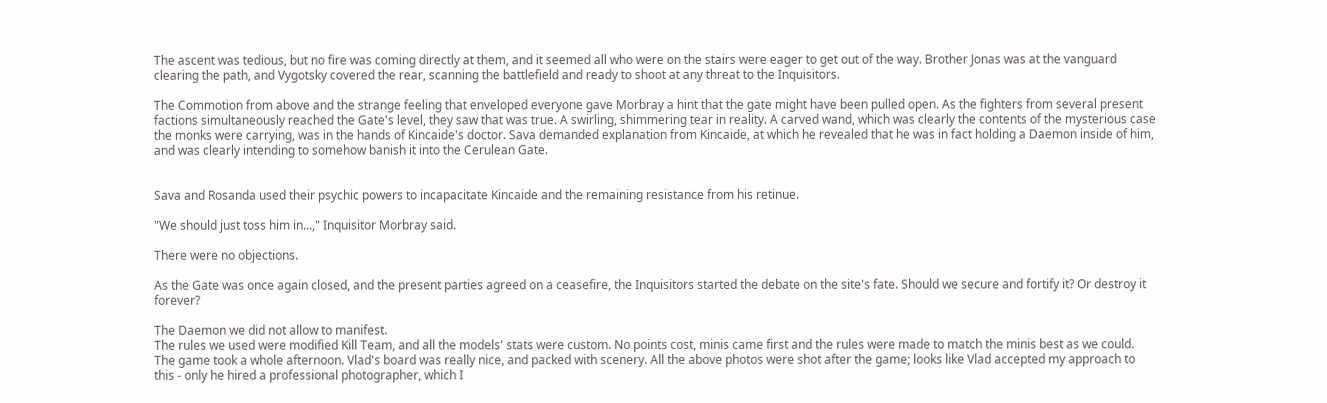The ascent was tedious, but no fire was coming directly at them, and it seemed all who were on the stairs were eager to get out of the way. Brother Jonas was at the vanguard clearing the path, and Vygotsky covered the rear, scanning the battlefield and ready to shoot at any threat to the Inquisitors.

The Commotion from above and the strange feeling that enveloped everyone gave Morbray a hint that the gate might have been pulled open. As the fighters from several present factions simultaneously reached the Gate's level, they saw that was true. A swirling, shimmering tear in reality. A carved wand, which was clearly the contents of the mysterious case the monks were carrying, was in the hands of Kincaide's doctor. Sava demanded explanation from Kincaide, at which he revealed that he was in fact holding a Daemon inside of him, and was clearly intending to somehow banish it into the Cerulean Gate.


Sava and Rosanda used their psychic powers to incapacitate Kincaide and the remaining resistance from his retinue.

"We should just toss him in...," Inquisitor Morbray said.

There were no objections.

As the Gate was once again closed, and the present parties agreed on a ceasefire, the Inquisitors started the debate on the site's fate. Should we secure and fortify it? Or destroy it forever?

The Daemon we did not allow to manifest.
The rules we used were modified Kill Team, and all the models' stats were custom. No points cost, minis came first and the rules were made to match the minis best as we could. The game took a whole afternoon. Vlad's board was really nice, and packed with scenery. All the above photos were shot after the game; looks like Vlad accepted my approach to this - only he hired a professional photographer, which I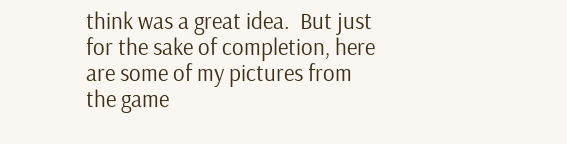think was a great idea.  But just for the sake of completion, here are some of my pictures from the game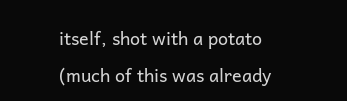itself, shot with a potato (much of this was already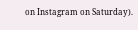on Instagram on Saturday).